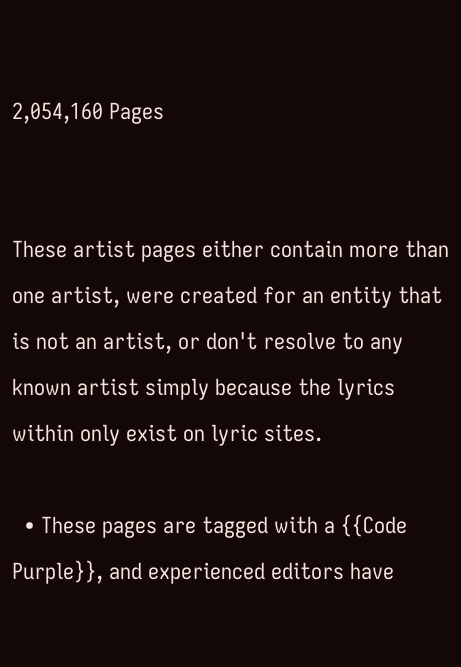2,054,160 Pages


These artist pages either contain more than one artist, were created for an entity that is not an artist, or don't resolve to any known artist simply because the lyrics within only exist on lyric sites.

  • These pages are tagged with a {{Code Purple}}, and experienced editors have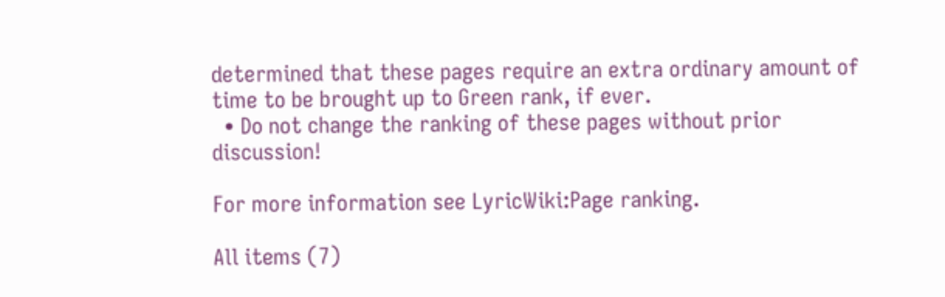determined that these pages require an extra ordinary amount of time to be brought up to Green rank, if ever.
  • Do not change the ranking of these pages without prior discussion!

For more information see LyricWiki:Page ranking.

All items (7)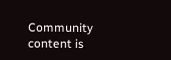Community content is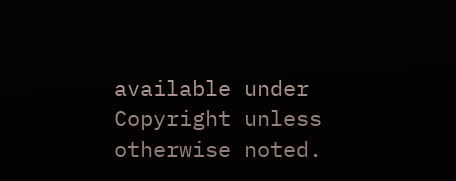available under Copyright unless otherwise noted.